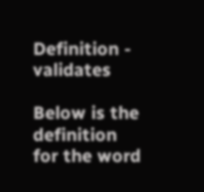Definition - validates

Below is the definition for the word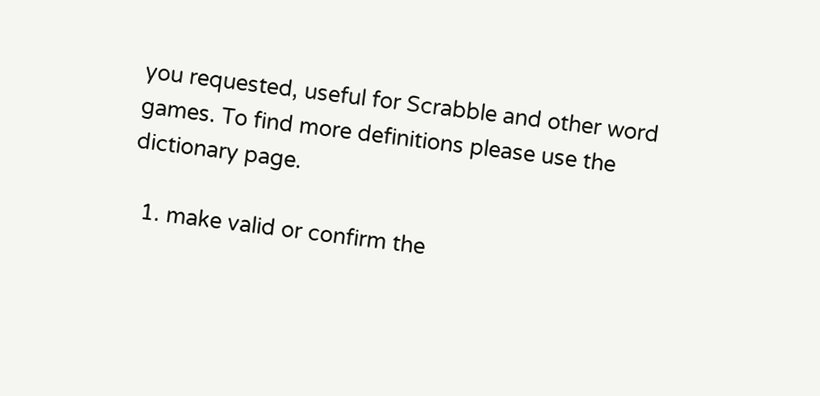you requested, useful for Scrabble and other word games. To find more definitions please use the dictionary page.

  1. make valid or confirm the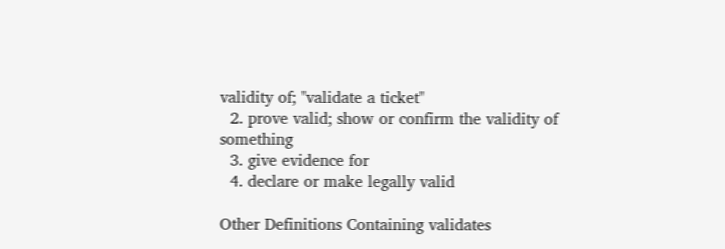validity of; "validate a ticket"
  2. prove valid; show or confirm the validity of something
  3. give evidence for
  4. declare or make legally valid

Other Definitions Containing validates